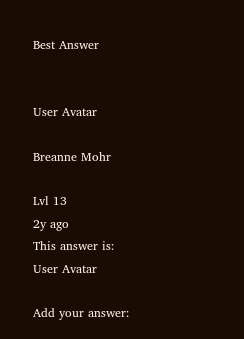Best Answer


User Avatar

Breanne Mohr

Lvl 13
2y ago
This answer is:
User Avatar

Add your answer: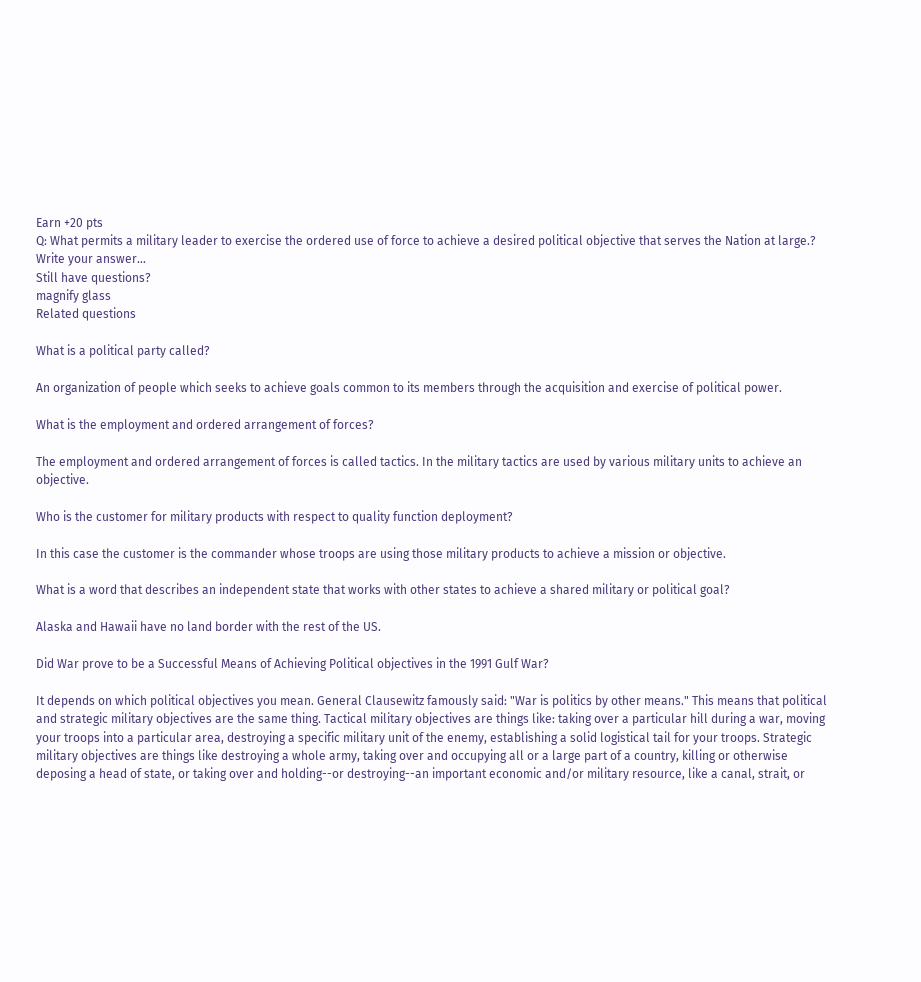Earn +20 pts
Q: What permits a military leader to exercise the ordered use of force to achieve a desired political objective that serves the Nation at large.?
Write your answer...
Still have questions?
magnify glass
Related questions

What is a political party called?

An organization of people which seeks to achieve goals common to its members through the acquisition and exercise of political power.

What is the employment and ordered arrangement of forces?

The employment and ordered arrangement of forces is called tactics. In the military tactics are used by various military units to achieve an objective.

Who is the customer for military products with respect to quality function deployment?

In this case the customer is the commander whose troops are using those military products to achieve a mission or objective.

What is a word that describes an independent state that works with other states to achieve a shared military or political goal?

Alaska and Hawaii have no land border with the rest of the US.

Did War prove to be a Successful Means of Achieving Political objectives in the 1991 Gulf War?

It depends on which political objectives you mean. General Clausewitz famously said: "War is politics by other means." This means that political and strategic military objectives are the same thing. Tactical military objectives are things like: taking over a particular hill during a war, moving your troops into a particular area, destroying a specific military unit of the enemy, establishing a solid logistical tail for your troops. Strategic military objectives are things like destroying a whole army, taking over and occupying all or a large part of a country, killing or otherwise deposing a head of state, or taking over and holding--or destroying--an important economic and/or military resource, like a canal, strait, or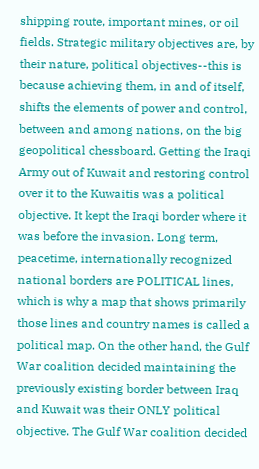shipping route, important mines, or oil fields. Strategic military objectives are, by their nature, political objectives--this is because achieving them, in and of itself, shifts the elements of power and control, between and among nations, on the big geopolitical chessboard. Getting the Iraqi Army out of Kuwait and restoring control over it to the Kuwaitis was a political objective. It kept the Iraqi border where it was before the invasion. Long term, peacetime, internationally recognized national borders are POLITICAL lines, which is why a map that shows primarily those lines and country names is called a political map. On the other hand, the Gulf War coalition decided maintaining the previously existing border between Iraq and Kuwait was their ONLY political objective. The Gulf War coalition decided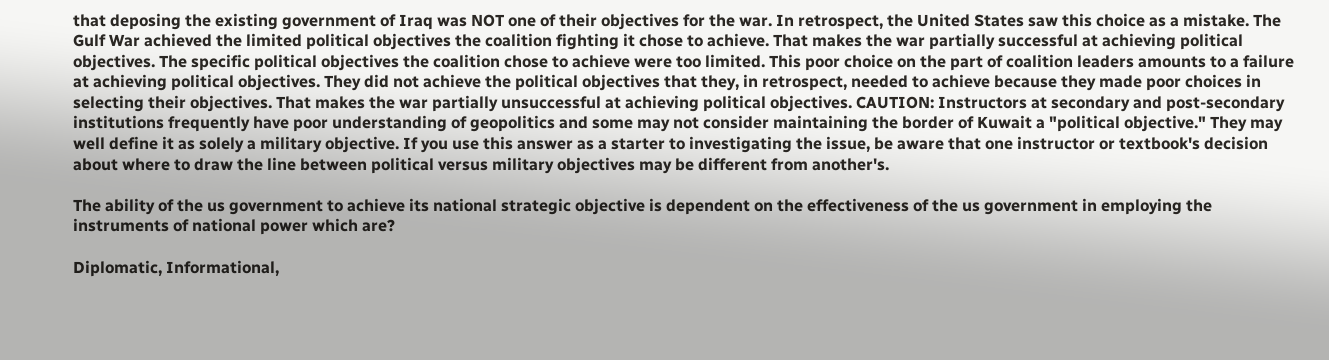that deposing the existing government of Iraq was NOT one of their objectives for the war. In retrospect, the United States saw this choice as a mistake. The Gulf War achieved the limited political objectives the coalition fighting it chose to achieve. That makes the war partially successful at achieving political objectives. The specific political objectives the coalition chose to achieve were too limited. This poor choice on the part of coalition leaders amounts to a failure at achieving political objectives. They did not achieve the political objectives that they, in retrospect, needed to achieve because they made poor choices in selecting their objectives. That makes the war partially unsuccessful at achieving political objectives. CAUTION: Instructors at secondary and post-secondary institutions frequently have poor understanding of geopolitics and some may not consider maintaining the border of Kuwait a "political objective." They may well define it as solely a military objective. If you use this answer as a starter to investigating the issue, be aware that one instructor or textbook's decision about where to draw the line between political versus military objectives may be different from another's.

The ability of the us government to achieve its national strategic objective is dependent on the effectiveness of the us government in employing the instruments of national power which are?

Diplomatic, Informational,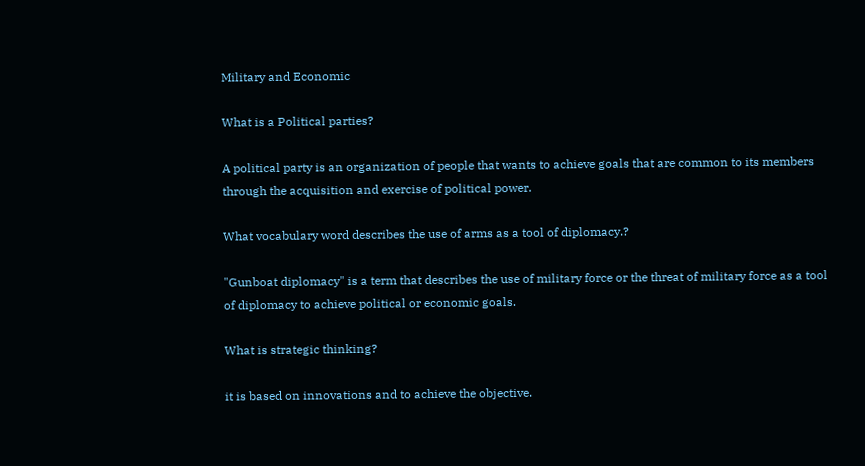Military and Economic

What is a Political parties?

A political party is an organization of people that wants to achieve goals that are common to its members through the acquisition and exercise of political power.

What vocabulary word describes the use of arms as a tool of diplomacy.?

"Gunboat diplomacy" is a term that describes the use of military force or the threat of military force as a tool of diplomacy to achieve political or economic goals.

What is strategic thinking?

it is based on innovations and to achieve the objective.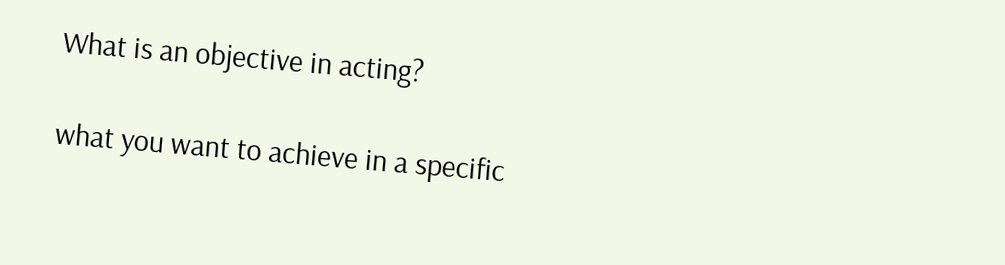What is an objective in acting?

what you want to achieve in a specific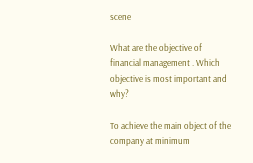scene

What are the objective of financial management . Which objective is most important and why?

To achieve the main object of the company at minimum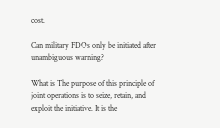cost.

Can military FDOs only be initiated after unambiguous warning?

What is The purpose of this principle of joint operations is to seize, retain, and exploit the initiative. It is the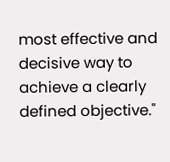most effective and decisive way to achieve a clearly defined objective."